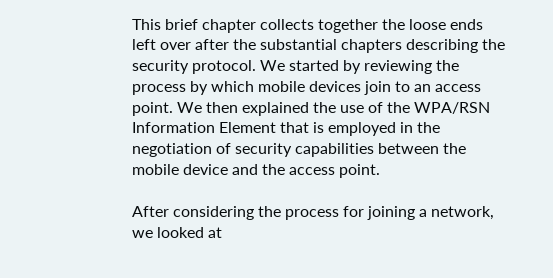This brief chapter collects together the loose ends left over after the substantial chapters describing the security protocol. We started by reviewing the process by which mobile devices join to an access point. We then explained the use of the WPA/RSN Information Element that is employed in the negotiation of security capabilities between the mobile device and the access point.

After considering the process for joining a network, we looked at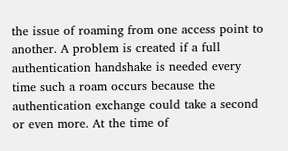the issue of roaming from one access point to another. A problem is created if a full authentication handshake is needed every time such a roam occurs because the authentication exchange could take a second or even more. At the time of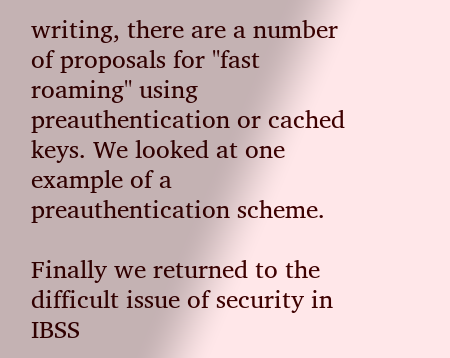writing, there are a number of proposals for "fast roaming" using preauthentication or cached keys. We looked at one example of a preauthentication scheme.

Finally we returned to the difficult issue of security in IBSS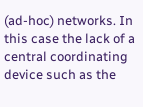(ad-hoc) networks. In this case the lack of a central coordinating device such as the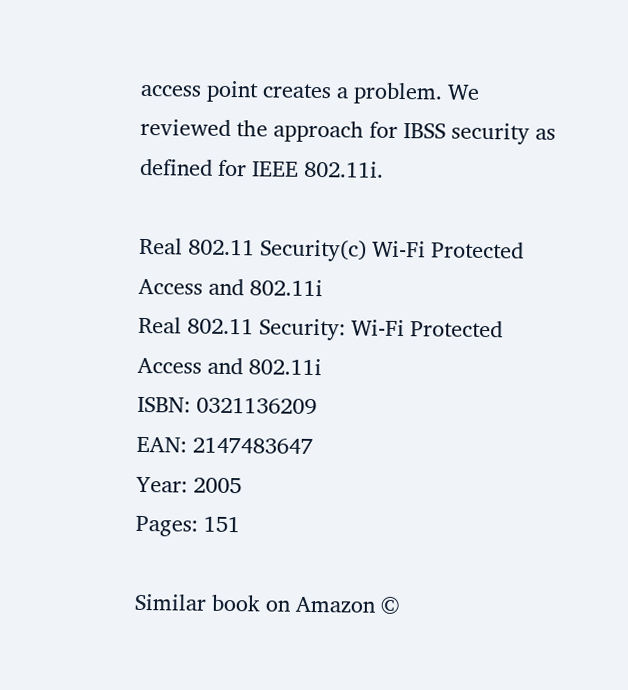access point creates a problem. We reviewed the approach for IBSS security as defined for IEEE 802.11i.

Real 802.11 Security(c) Wi-Fi Protected Access and 802.11i
Real 802.11 Security: Wi-Fi Protected Access and 802.11i
ISBN: 0321136209
EAN: 2147483647
Year: 2005
Pages: 151

Similar book on Amazon ©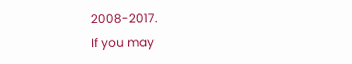2008-2017.
If you may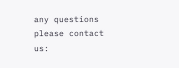any questions please contact us: